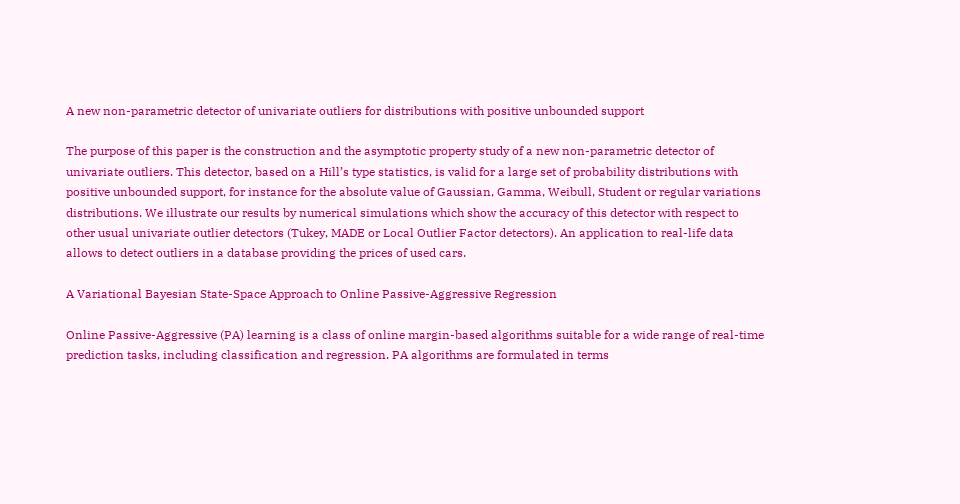A new non-parametric detector of univariate outliers for distributions with positive unbounded support

The purpose of this paper is the construction and the asymptotic property study of a new non-parametric detector of univariate outliers. This detector, based on a Hill’s type statistics, is valid for a large set of probability distributions with positive unbounded support, for instance for the absolute value of Gaussian, Gamma, Weibull, Student or regular variations distributions. We illustrate our results by numerical simulations which show the accuracy of this detector with respect to other usual univariate outlier detectors (Tukey, MADE or Local Outlier Factor detectors). An application to real-life data allows to detect outliers in a database providing the prices of used cars.

A Variational Bayesian State-Space Approach to Online Passive-Aggressive Regression

Online Passive-Aggressive (PA) learning is a class of online margin-based algorithms suitable for a wide range of real-time prediction tasks, including classification and regression. PA algorithms are formulated in terms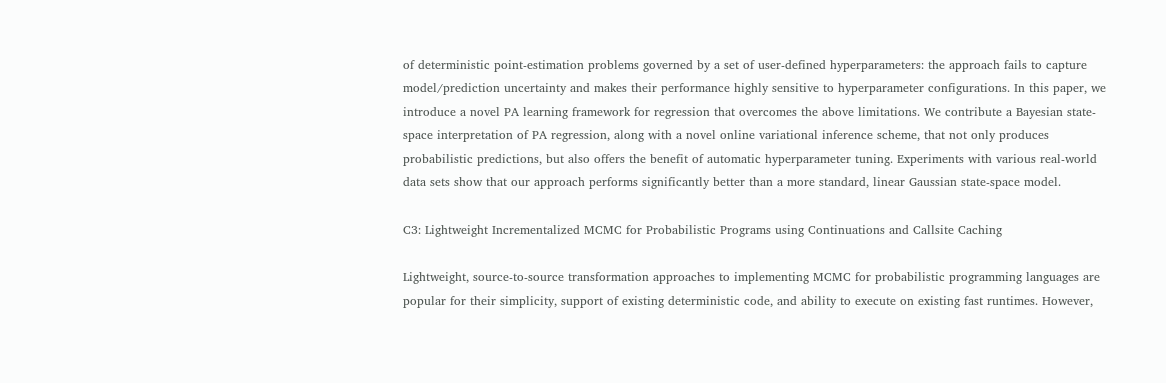of deterministic point-estimation problems governed by a set of user-defined hyperparameters: the approach fails to capture model/prediction uncertainty and makes their performance highly sensitive to hyperparameter configurations. In this paper, we introduce a novel PA learning framework for regression that overcomes the above limitations. We contribute a Bayesian state-space interpretation of PA regression, along with a novel online variational inference scheme, that not only produces probabilistic predictions, but also offers the benefit of automatic hyperparameter tuning. Experiments with various real-world data sets show that our approach performs significantly better than a more standard, linear Gaussian state-space model.

C3: Lightweight Incrementalized MCMC for Probabilistic Programs using Continuations and Callsite Caching

Lightweight, source-to-source transformation approaches to implementing MCMC for probabilistic programming languages are popular for their simplicity, support of existing deterministic code, and ability to execute on existing fast runtimes. However,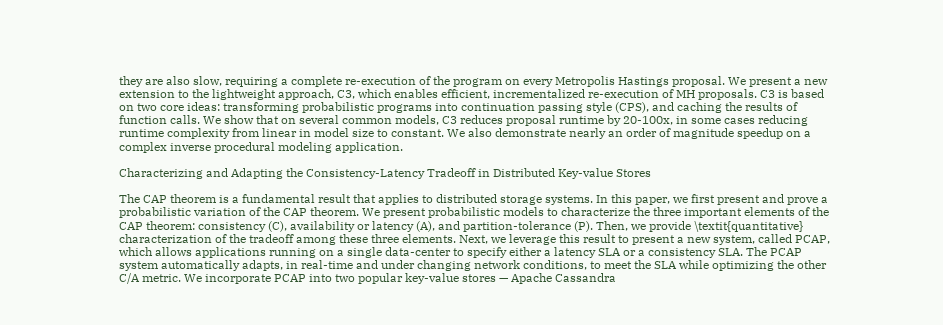they are also slow, requiring a complete re-execution of the program on every Metropolis Hastings proposal. We present a new extension to the lightweight approach, C3, which enables efficient, incrementalized re-execution of MH proposals. C3 is based on two core ideas: transforming probabilistic programs into continuation passing style (CPS), and caching the results of function calls. We show that on several common models, C3 reduces proposal runtime by 20-100x, in some cases reducing runtime complexity from linear in model size to constant. We also demonstrate nearly an order of magnitude speedup on a complex inverse procedural modeling application.

Characterizing and Adapting the Consistency-Latency Tradeoff in Distributed Key-value Stores

The CAP theorem is a fundamental result that applies to distributed storage systems. In this paper, we first present and prove a probabilistic variation of the CAP theorem. We present probabilistic models to characterize the three important elements of the CAP theorem: consistency (C), availability or latency (A), and partition-tolerance (P). Then, we provide \textit{quantitative} characterization of the tradeoff among these three elements. Next, we leverage this result to present a new system, called PCAP, which allows applications running on a single data-center to specify either a latency SLA or a consistency SLA. The PCAP system automatically adapts, in real-time and under changing network conditions, to meet the SLA while optimizing the other C/A metric. We incorporate PCAP into two popular key-value stores — Apache Cassandra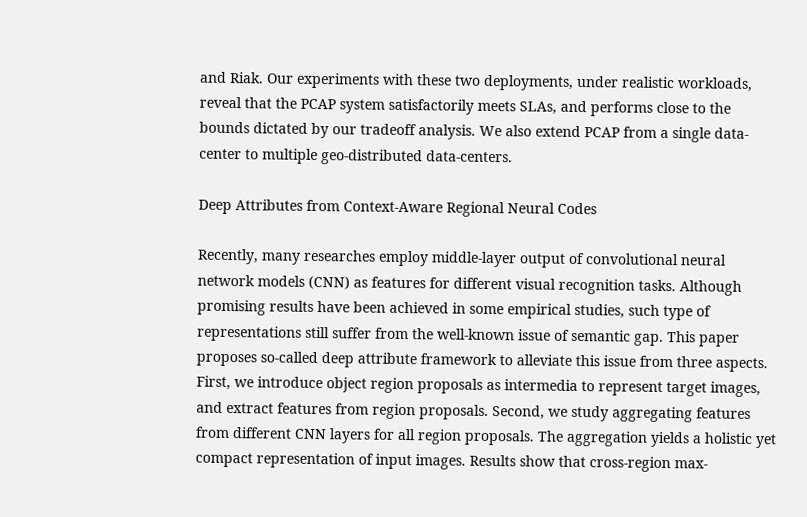and Riak. Our experiments with these two deployments, under realistic workloads, reveal that the PCAP system satisfactorily meets SLAs, and performs close to the bounds dictated by our tradeoff analysis. We also extend PCAP from a single data-center to multiple geo-distributed data-centers.

Deep Attributes from Context-Aware Regional Neural Codes

Recently, many researches employ middle-layer output of convolutional neural network models (CNN) as features for different visual recognition tasks. Although promising results have been achieved in some empirical studies, such type of representations still suffer from the well-known issue of semantic gap. This paper proposes so-called deep attribute framework to alleviate this issue from three aspects. First, we introduce object region proposals as intermedia to represent target images, and extract features from region proposals. Second, we study aggregating features from different CNN layers for all region proposals. The aggregation yields a holistic yet compact representation of input images. Results show that cross-region max-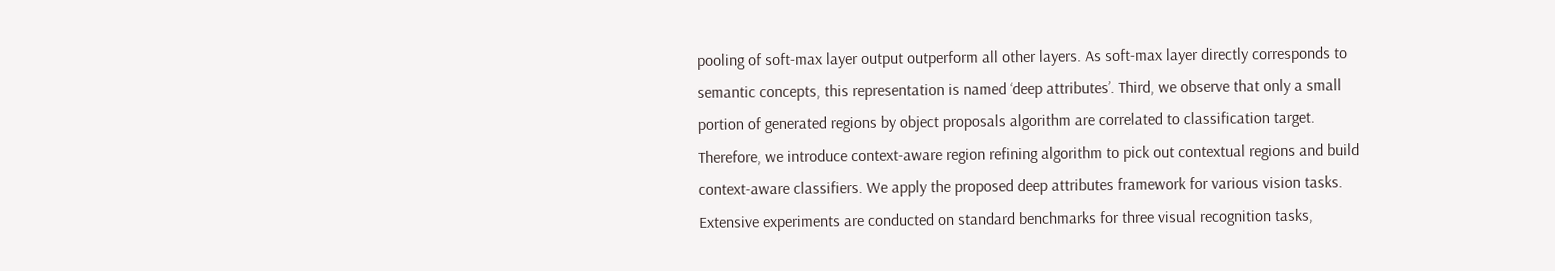pooling of soft-max layer output outperform all other layers. As soft-max layer directly corresponds to semantic concepts, this representation is named ‘deep attributes’. Third, we observe that only a small portion of generated regions by object proposals algorithm are correlated to classification target. Therefore, we introduce context-aware region refining algorithm to pick out contextual regions and build context-aware classifiers. We apply the proposed deep attributes framework for various vision tasks. Extensive experiments are conducted on standard benchmarks for three visual recognition tasks,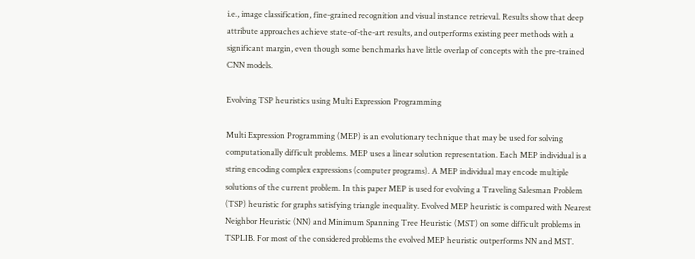i.e., image classification, fine-grained recognition and visual instance retrieval. Results show that deep attribute approaches achieve state-of-the-art results, and outperforms existing peer methods with a significant margin, even though some benchmarks have little overlap of concepts with the pre-trained CNN models.

Evolving TSP heuristics using Multi Expression Programming

Multi Expression Programming (MEP) is an evolutionary technique that may be used for solving computationally difficult problems. MEP uses a linear solution representation. Each MEP individual is a string encoding complex expressions (computer programs). A MEP individual may encode multiple solutions of the current problem. In this paper MEP is used for evolving a Traveling Salesman Problem (TSP) heuristic for graphs satisfying triangle inequality. Evolved MEP heuristic is compared with Nearest Neighbor Heuristic (NN) and Minimum Spanning Tree Heuristic (MST) on some difficult problems in TSPLIB. For most of the considered problems the evolved MEP heuristic outperforms NN and MST.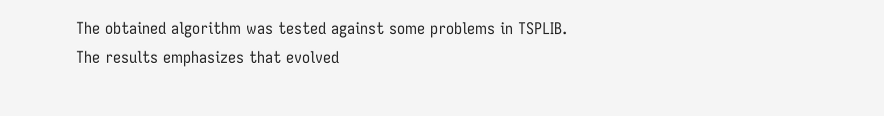The obtained algorithm was tested against some problems in TSPLIB. The results emphasizes that evolved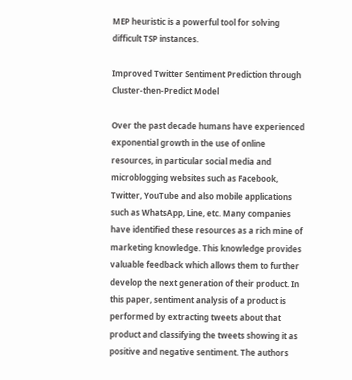MEP heuristic is a powerful tool for solving difficult TSP instances.

Improved Twitter Sentiment Prediction through Cluster-then-Predict Model

Over the past decade humans have experienced exponential growth in the use of online resources, in particular social media and microblogging websites such as Facebook, Twitter, YouTube and also mobile applications such as WhatsApp, Line, etc. Many companies have identified these resources as a rich mine of marketing knowledge. This knowledge provides valuable feedback which allows them to further develop the next generation of their product. In this paper, sentiment analysis of a product is performed by extracting tweets about that product and classifying the tweets showing it as positive and negative sentiment. The authors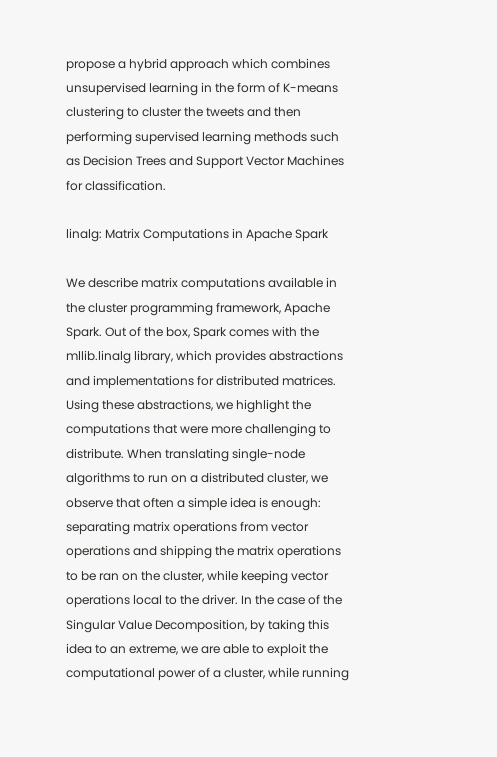propose a hybrid approach which combines unsupervised learning in the form of K-means clustering to cluster the tweets and then performing supervised learning methods such as Decision Trees and Support Vector Machines for classification.

linalg: Matrix Computations in Apache Spark

We describe matrix computations available in the cluster programming framework, Apache Spark. Out of the box, Spark comes with the mllib.linalg library, which provides abstractions and implementations for distributed matrices. Using these abstractions, we highlight the computations that were more challenging to distribute. When translating single-node algorithms to run on a distributed cluster, we observe that often a simple idea is enough: separating matrix operations from vector operations and shipping the matrix operations to be ran on the cluster, while keeping vector operations local to the driver. In the case of the Singular Value Decomposition, by taking this idea to an extreme, we are able to exploit the computational power of a cluster, while running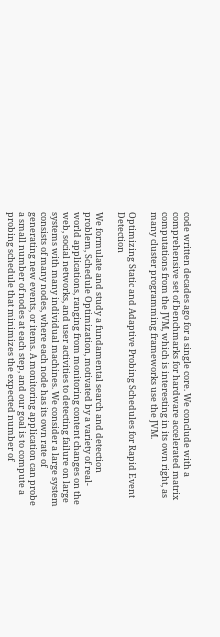code written decades ago for a single core. We conclude with a comprehensive set of benchmarks for hardware accelerated matrix computations from the JVM, which is interesting in its own right, as many cluster programming frameworks use the JVM.

Optimizing Static and Adaptive Probing Schedules for Rapid Event Detection

We formulate and study a fundamental search and detection problem, Schedule Optimization, motivated by a variety of real-world applications, ranging from monitoring content changes on the web, social networks, and user activities to detecting failure on large systems with many individual machines. We consider a large system consists of many nodes, where each node has its own rate of generating new events, or items. A monitoring application can probe a small number of nodes at each step, and our goal is to compute a probing schedule that minimizes the expected number of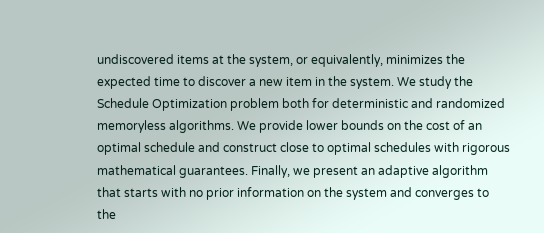undiscovered items at the system, or equivalently, minimizes the expected time to discover a new item in the system. We study the Schedule Optimization problem both for deterministic and randomized memoryless algorithms. We provide lower bounds on the cost of an optimal schedule and construct close to optimal schedules with rigorous mathematical guarantees. Finally, we present an adaptive algorithm that starts with no prior information on the system and converges to the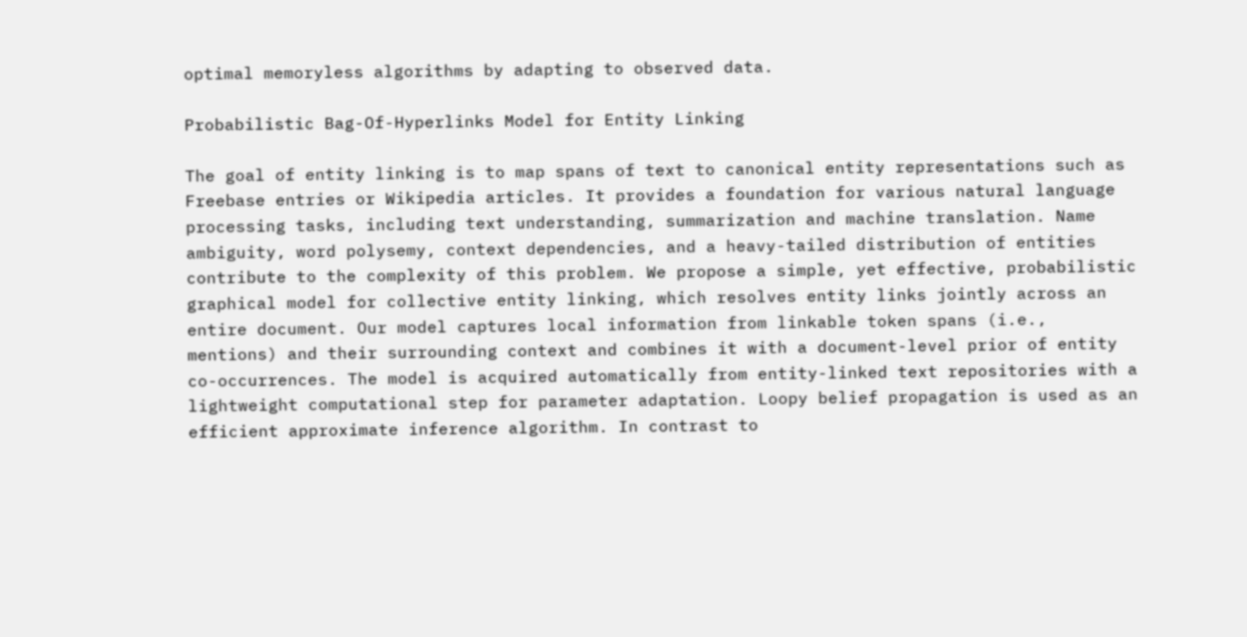optimal memoryless algorithms by adapting to observed data.

Probabilistic Bag-Of-Hyperlinks Model for Entity Linking

The goal of entity linking is to map spans of text to canonical entity representations such as Freebase entries or Wikipedia articles. It provides a foundation for various natural language processing tasks, including text understanding, summarization and machine translation. Name ambiguity, word polysemy, context dependencies, and a heavy-tailed distribution of entities contribute to the complexity of this problem. We propose a simple, yet effective, probabilistic graphical model for collective entity linking, which resolves entity links jointly across an entire document. Our model captures local information from linkable token spans (i.e., mentions) and their surrounding context and combines it with a document-level prior of entity co-occurrences. The model is acquired automatically from entity-linked text repositories with a lightweight computational step for parameter adaptation. Loopy belief propagation is used as an efficient approximate inference algorithm. In contrast to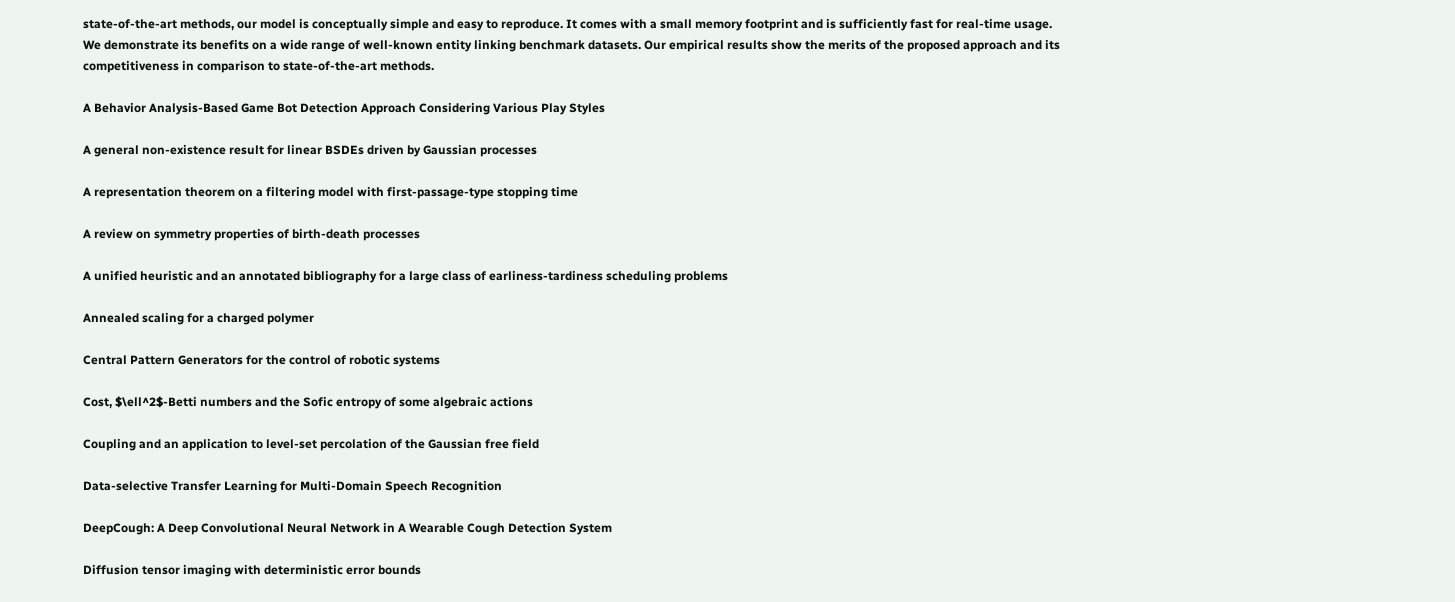state-of-the-art methods, our model is conceptually simple and easy to reproduce. It comes with a small memory footprint and is sufficiently fast for real-time usage. We demonstrate its benefits on a wide range of well-known entity linking benchmark datasets. Our empirical results show the merits of the proposed approach and its competitiveness in comparison to state-of-the-art methods.

A Behavior Analysis-Based Game Bot Detection Approach Considering Various Play Styles

A general non-existence result for linear BSDEs driven by Gaussian processes

A representation theorem on a filtering model with first-passage-type stopping time

A review on symmetry properties of birth-death processes

A unified heuristic and an annotated bibliography for a large class of earliness-tardiness scheduling problems

Annealed scaling for a charged polymer

Central Pattern Generators for the control of robotic systems

Cost, $\ell^2$-Betti numbers and the Sofic entropy of some algebraic actions

Coupling and an application to level-set percolation of the Gaussian free field

Data-selective Transfer Learning for Multi-Domain Speech Recognition

DeepCough: A Deep Convolutional Neural Network in A Wearable Cough Detection System

Diffusion tensor imaging with deterministic error bounds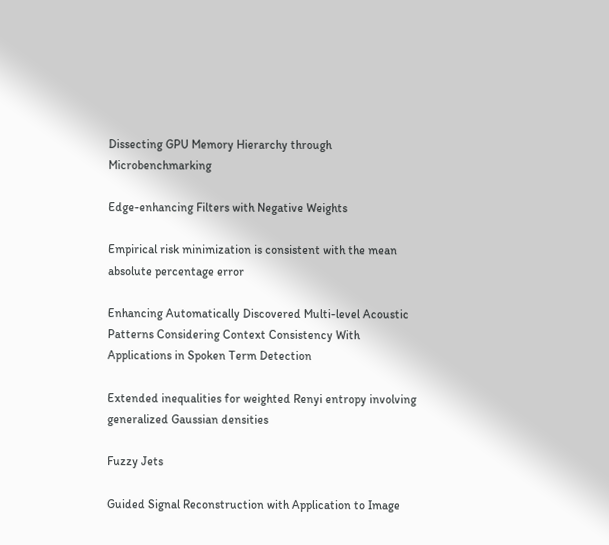Dissecting GPU Memory Hierarchy through Microbenchmarking

Edge-enhancing Filters with Negative Weights

Empirical risk minimization is consistent with the mean absolute percentage error

Enhancing Automatically Discovered Multi-level Acoustic Patterns Considering Context Consistency With Applications in Spoken Term Detection

Extended inequalities for weighted Renyi entropy involving generalized Gaussian densities

Fuzzy Jets

Guided Signal Reconstruction with Application to Image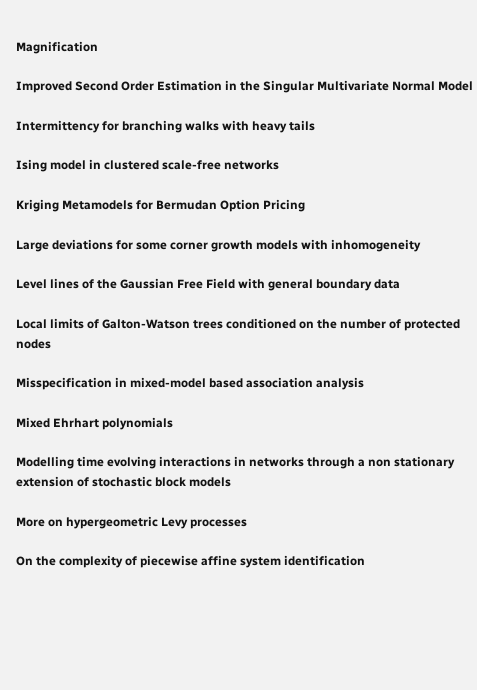Magnification

Improved Second Order Estimation in the Singular Multivariate Normal Model

Intermittency for branching walks with heavy tails

Ising model in clustered scale-free networks

Kriging Metamodels for Bermudan Option Pricing

Large deviations for some corner growth models with inhomogeneity

Level lines of the Gaussian Free Field with general boundary data

Local limits of Galton-Watson trees conditioned on the number of protected nodes

Misspecification in mixed-model based association analysis

Mixed Ehrhart polynomials

Modelling time evolving interactions in networks through a non stationary extension of stochastic block models

More on hypergeometric Levy processes

On the complexity of piecewise affine system identification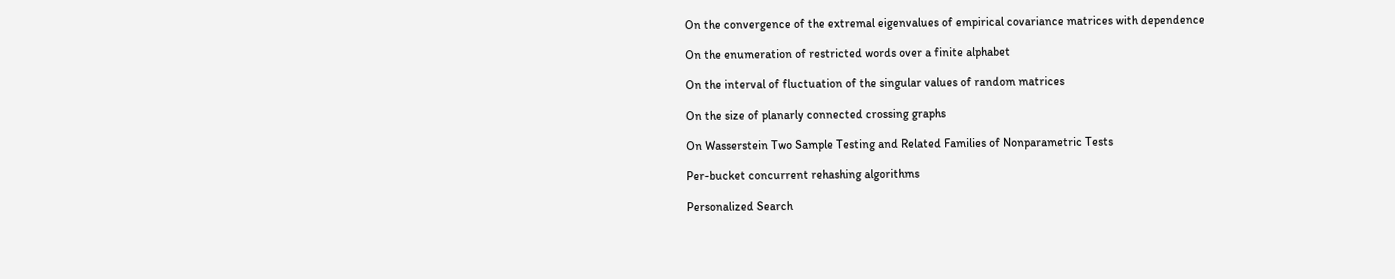On the convergence of the extremal eigenvalues of empirical covariance matrices with dependence

On the enumeration of restricted words over a finite alphabet

On the interval of fluctuation of the singular values of random matrices

On the size of planarly connected crossing graphs

On Wasserstein Two Sample Testing and Related Families of Nonparametric Tests

Per-bucket concurrent rehashing algorithms

Personalized Search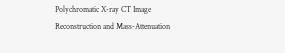Polychromatic X-ray CT Image Reconstruction and Mass-Attenuation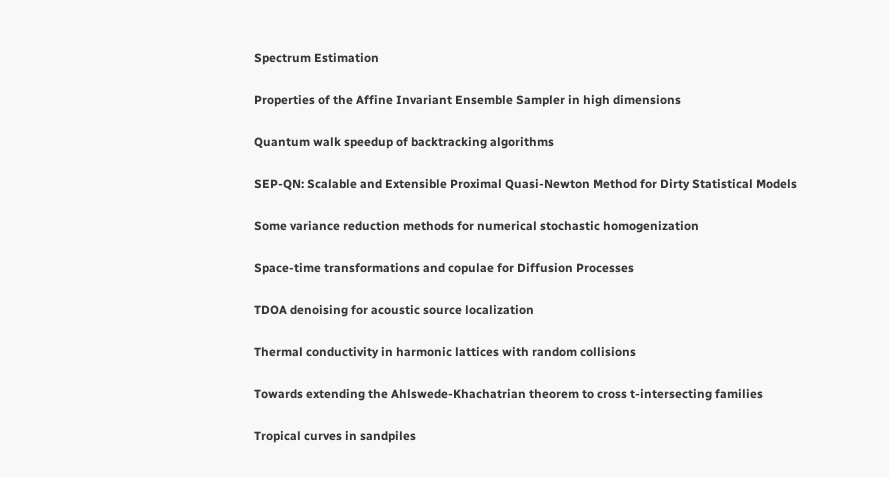Spectrum Estimation

Properties of the Affine Invariant Ensemble Sampler in high dimensions

Quantum walk speedup of backtracking algorithms

SEP-QN: Scalable and Extensible Proximal Quasi-Newton Method for Dirty Statistical Models

Some variance reduction methods for numerical stochastic homogenization

Space-time transformations and copulae for Diffusion Processes

TDOA denoising for acoustic source localization

Thermal conductivity in harmonic lattices with random collisions

Towards extending the Ahlswede-Khachatrian theorem to cross t-intersecting families

Tropical curves in sandpiles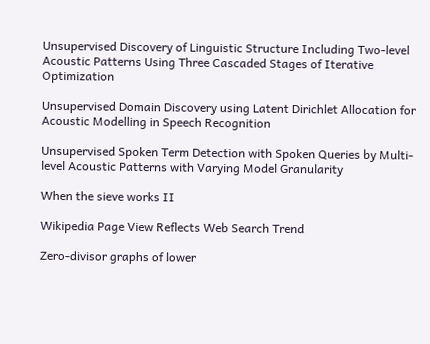Unsupervised Discovery of Linguistic Structure Including Two-level Acoustic Patterns Using Three Cascaded Stages of Iterative Optimization

Unsupervised Domain Discovery using Latent Dirichlet Allocation for Acoustic Modelling in Speech Recognition

Unsupervised Spoken Term Detection with Spoken Queries by Multi-level Acoustic Patterns with Varying Model Granularity

When the sieve works II

Wikipedia Page View Reflects Web Search Trend

Zero-divisor graphs of lower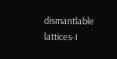dismantlable lattices-I